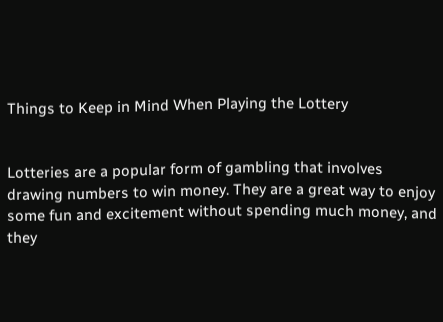Things to Keep in Mind When Playing the Lottery


Lotteries are a popular form of gambling that involves drawing numbers to win money. They are a great way to enjoy some fun and excitement without spending much money, and they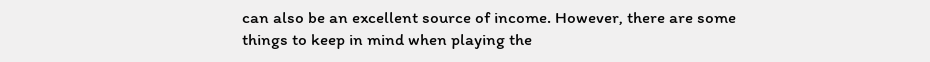can also be an excellent source of income. However, there are some things to keep in mind when playing the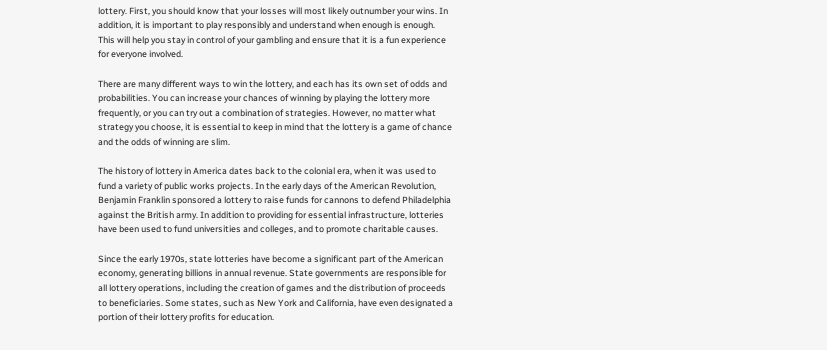lottery. First, you should know that your losses will most likely outnumber your wins. In addition, it is important to play responsibly and understand when enough is enough. This will help you stay in control of your gambling and ensure that it is a fun experience for everyone involved.

There are many different ways to win the lottery, and each has its own set of odds and probabilities. You can increase your chances of winning by playing the lottery more frequently, or you can try out a combination of strategies. However, no matter what strategy you choose, it is essential to keep in mind that the lottery is a game of chance and the odds of winning are slim.

The history of lottery in America dates back to the colonial era, when it was used to fund a variety of public works projects. In the early days of the American Revolution, Benjamin Franklin sponsored a lottery to raise funds for cannons to defend Philadelphia against the British army. In addition to providing for essential infrastructure, lotteries have been used to fund universities and colleges, and to promote charitable causes.

Since the early 1970s, state lotteries have become a significant part of the American economy, generating billions in annual revenue. State governments are responsible for all lottery operations, including the creation of games and the distribution of proceeds to beneficiaries. Some states, such as New York and California, have even designated a portion of their lottery profits for education.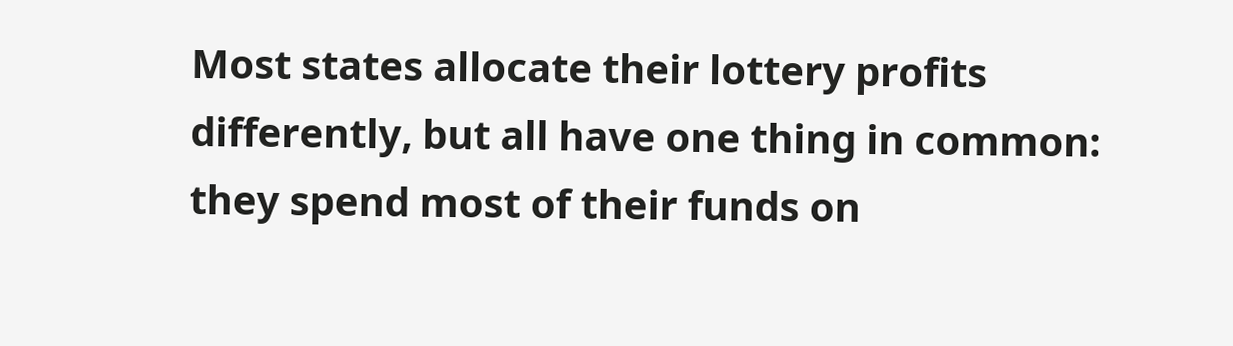Most states allocate their lottery profits differently, but all have one thing in common: they spend most of their funds on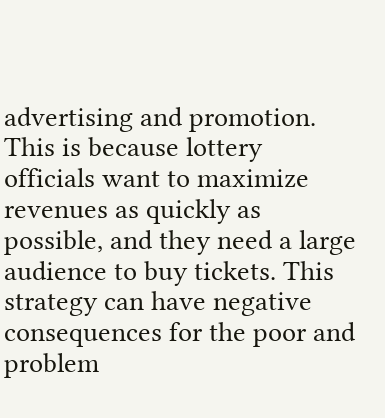advertising and promotion. This is because lottery officials want to maximize revenues as quickly as possible, and they need a large audience to buy tickets. This strategy can have negative consequences for the poor and problem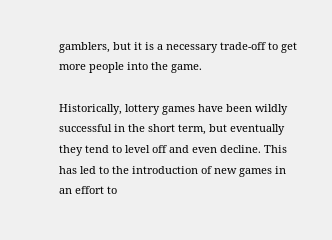gamblers, but it is a necessary trade-off to get more people into the game.

Historically, lottery games have been wildly successful in the short term, but eventually they tend to level off and even decline. This has led to the introduction of new games in an effort to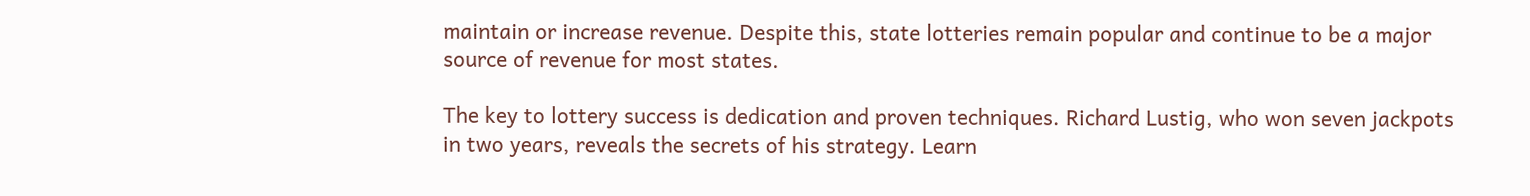maintain or increase revenue. Despite this, state lotteries remain popular and continue to be a major source of revenue for most states.

The key to lottery success is dedication and proven techniques. Richard Lustig, who won seven jackpots in two years, reveals the secrets of his strategy. Learn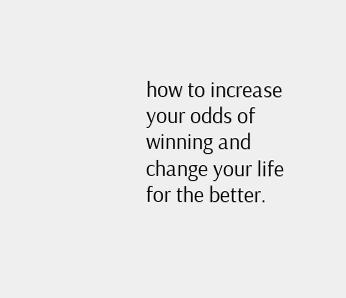how to increase your odds of winning and change your life for the better.